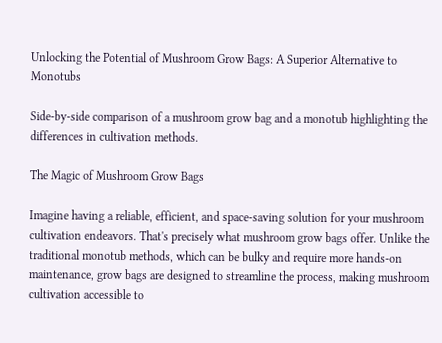Unlocking the Potential of Mushroom Grow Bags: A Superior Alternative to Monotubs

Side-by-side comparison of a mushroom grow bag and a monotub highlighting the differences in cultivation methods.

The Magic of Mushroom Grow Bags

Imagine having a reliable, efficient, and space-saving solution for your mushroom cultivation endeavors. That's precisely what mushroom grow bags offer. Unlike the traditional monotub methods, which can be bulky and require more hands-on maintenance, grow bags are designed to streamline the process, making mushroom cultivation accessible to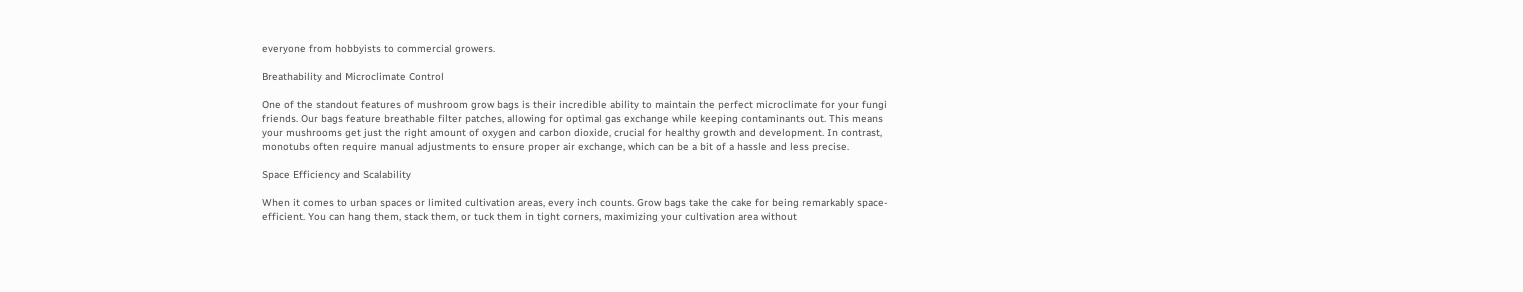everyone from hobbyists to commercial growers.

Breathability and Microclimate Control

One of the standout features of mushroom grow bags is their incredible ability to maintain the perfect microclimate for your fungi friends. Our bags feature breathable filter patches, allowing for optimal gas exchange while keeping contaminants out. This means your mushrooms get just the right amount of oxygen and carbon dioxide, crucial for healthy growth and development. In contrast, monotubs often require manual adjustments to ensure proper air exchange, which can be a bit of a hassle and less precise.

Space Efficiency and Scalability

When it comes to urban spaces or limited cultivation areas, every inch counts. Grow bags take the cake for being remarkably space-efficient. You can hang them, stack them, or tuck them in tight corners, maximizing your cultivation area without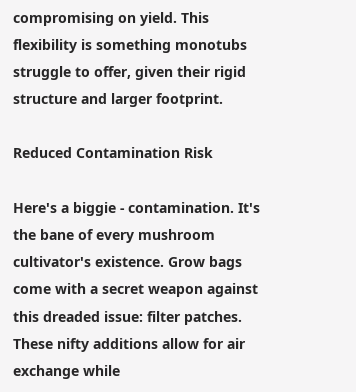compromising on yield. This flexibility is something monotubs struggle to offer, given their rigid structure and larger footprint.

Reduced Contamination Risk

Here's a biggie - contamination. It's the bane of every mushroom cultivator's existence. Grow bags come with a secret weapon against this dreaded issue: filter patches. These nifty additions allow for air exchange while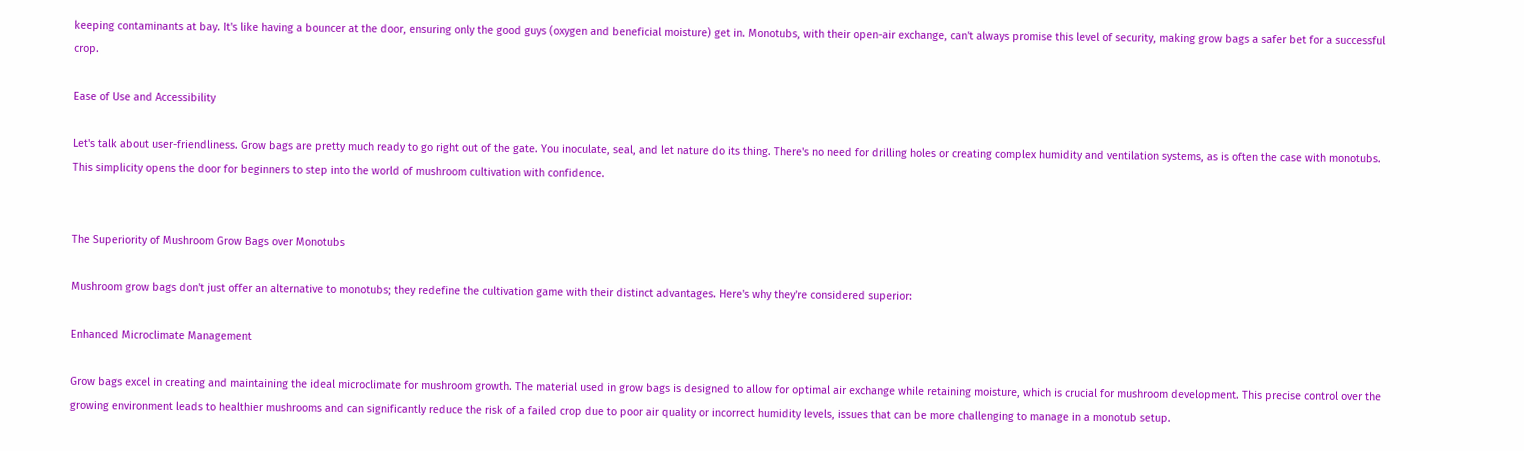keeping contaminants at bay. It's like having a bouncer at the door, ensuring only the good guys (oxygen and beneficial moisture) get in. Monotubs, with their open-air exchange, can't always promise this level of security, making grow bags a safer bet for a successful crop.

Ease of Use and Accessibility

Let's talk about user-friendliness. Grow bags are pretty much ready to go right out of the gate. You inoculate, seal, and let nature do its thing. There's no need for drilling holes or creating complex humidity and ventilation systems, as is often the case with monotubs. This simplicity opens the door for beginners to step into the world of mushroom cultivation with confidence.


The Superiority of Mushroom Grow Bags over Monotubs

Mushroom grow bags don't just offer an alternative to monotubs; they redefine the cultivation game with their distinct advantages. Here's why they're considered superior:

Enhanced Microclimate Management

Grow bags excel in creating and maintaining the ideal microclimate for mushroom growth. The material used in grow bags is designed to allow for optimal air exchange while retaining moisture, which is crucial for mushroom development. This precise control over the growing environment leads to healthier mushrooms and can significantly reduce the risk of a failed crop due to poor air quality or incorrect humidity levels, issues that can be more challenging to manage in a monotub setup.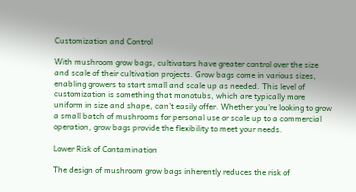Customization and Control

With mushroom grow bags, cultivators have greater control over the size and scale of their cultivation projects. Grow bags come in various sizes, enabling growers to start small and scale up as needed. This level of customization is something that monotubs, which are typically more uniform in size and shape, can't easily offer. Whether you're looking to grow a small batch of mushrooms for personal use or scale up to a commercial operation, grow bags provide the flexibility to meet your needs.

Lower Risk of Contamination

The design of mushroom grow bags inherently reduces the risk of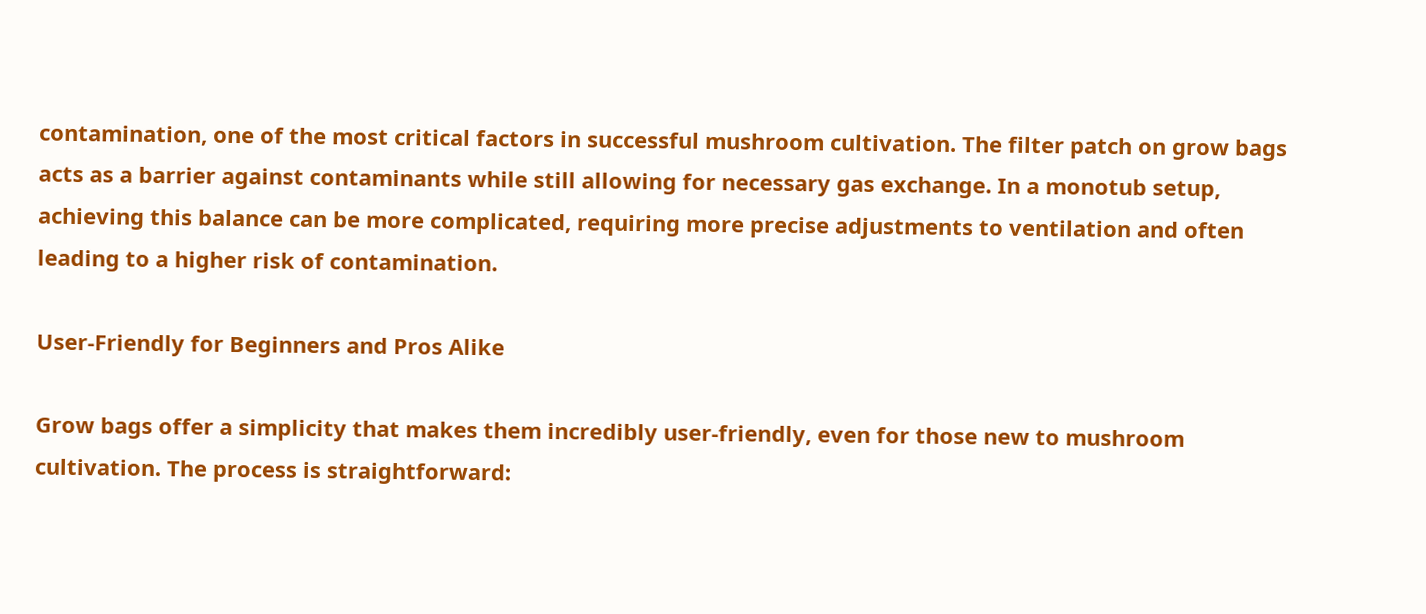contamination, one of the most critical factors in successful mushroom cultivation. The filter patch on grow bags acts as a barrier against contaminants while still allowing for necessary gas exchange. In a monotub setup, achieving this balance can be more complicated, requiring more precise adjustments to ventilation and often leading to a higher risk of contamination.

User-Friendly for Beginners and Pros Alike

Grow bags offer a simplicity that makes them incredibly user-friendly, even for those new to mushroom cultivation. The process is straightforward: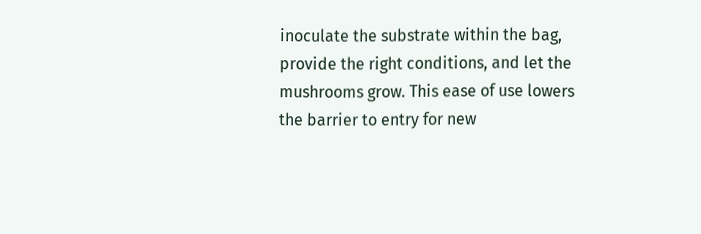inoculate the substrate within the bag, provide the right conditions, and let the mushrooms grow. This ease of use lowers the barrier to entry for new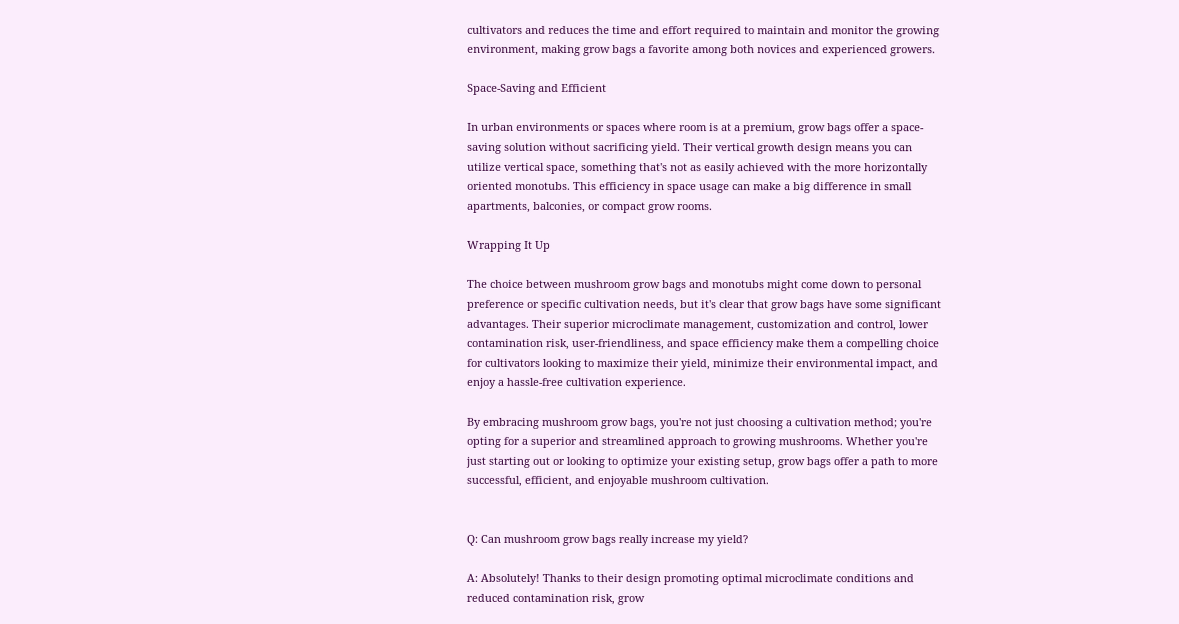cultivators and reduces the time and effort required to maintain and monitor the growing environment, making grow bags a favorite among both novices and experienced growers.

Space-Saving and Efficient

In urban environments or spaces where room is at a premium, grow bags offer a space-saving solution without sacrificing yield. Their vertical growth design means you can utilize vertical space, something that's not as easily achieved with the more horizontally oriented monotubs. This efficiency in space usage can make a big difference in small apartments, balconies, or compact grow rooms.

Wrapping It Up

The choice between mushroom grow bags and monotubs might come down to personal preference or specific cultivation needs, but it's clear that grow bags have some significant advantages. Their superior microclimate management, customization and control, lower contamination risk, user-friendliness, and space efficiency make them a compelling choice for cultivators looking to maximize their yield, minimize their environmental impact, and enjoy a hassle-free cultivation experience.

By embracing mushroom grow bags, you're not just choosing a cultivation method; you're opting for a superior and streamlined approach to growing mushrooms. Whether you're just starting out or looking to optimize your existing setup, grow bags offer a path to more successful, efficient, and enjoyable mushroom cultivation.


Q: Can mushroom grow bags really increase my yield?

A: Absolutely! Thanks to their design promoting optimal microclimate conditions and reduced contamination risk, grow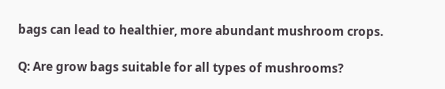bags can lead to healthier, more abundant mushroom crops.

Q: Are grow bags suitable for all types of mushrooms?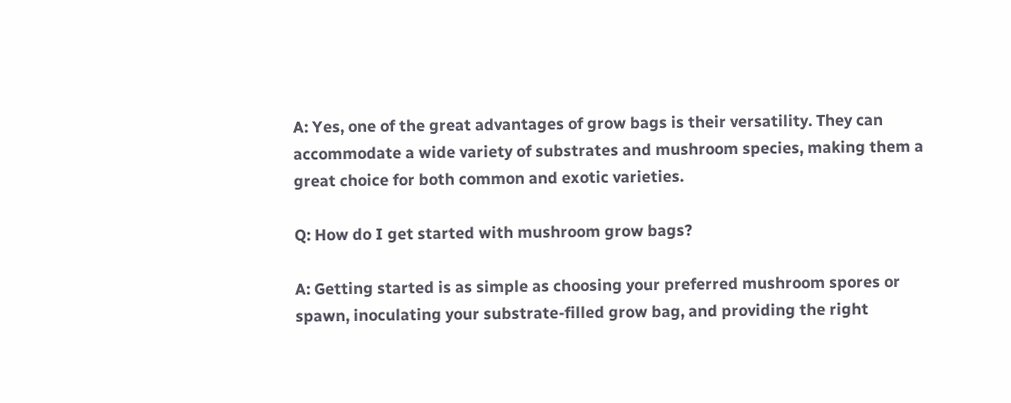A: Yes, one of the great advantages of grow bags is their versatility. They can accommodate a wide variety of substrates and mushroom species, making them a great choice for both common and exotic varieties.

Q: How do I get started with mushroom grow bags?

A: Getting started is as simple as choosing your preferred mushroom spores or spawn, inoculating your substrate-filled grow bag, and providing the right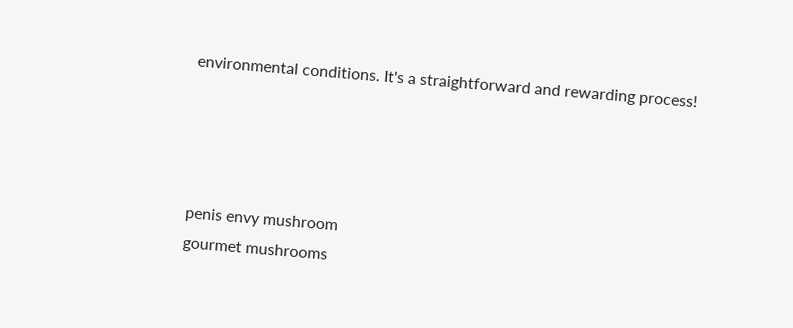environmental conditions. It's a straightforward and rewarding process!




penis envy mushroom
gourmet mushrooms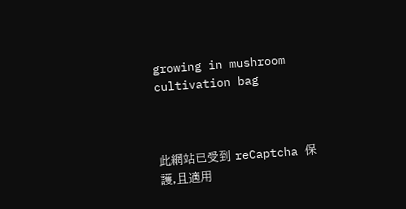growing in mushroom cultivation bag



此網站已受到 reCaptcha 保護,且適用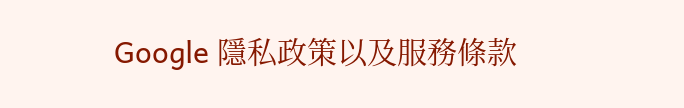Google 隱私政策以及服務條款